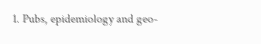1. Pubs, epidemiology and geo-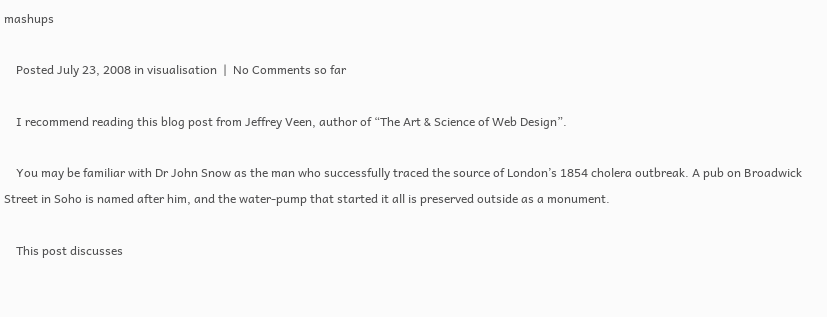mashups

    Posted July 23, 2008 in visualisation  |  No Comments so far

    I recommend reading this blog post from Jeffrey Veen, author of “The Art & Science of Web Design”.

    You may be familiar with Dr John Snow as the man who successfully traced the source of London’s 1854 cholera outbreak. A pub on Broadwick Street in Soho is named after him, and the water-pump that started it all is preserved outside as a monument.

    This post discusses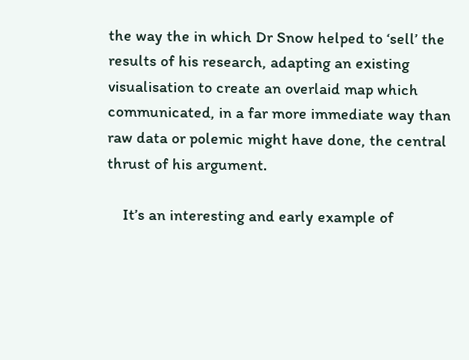the way the in which Dr Snow helped to ‘sell’ the results of his research, adapting an existing visualisation to create an overlaid map which communicated, in a far more immediate way than raw data or polemic might have done, the central thrust of his argument.

    It’s an interesting and early example of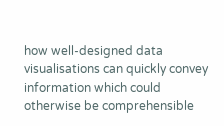how well-designed data visualisations can quickly convey information which could otherwise be comprehensible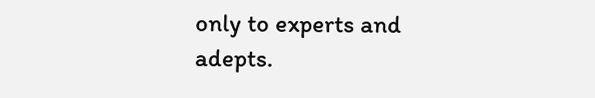only to experts and adepts.